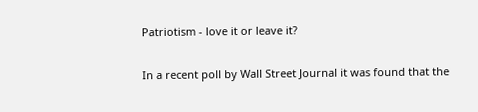Patriotism - love it or leave it?

In a recent poll by Wall Street Journal it was found that the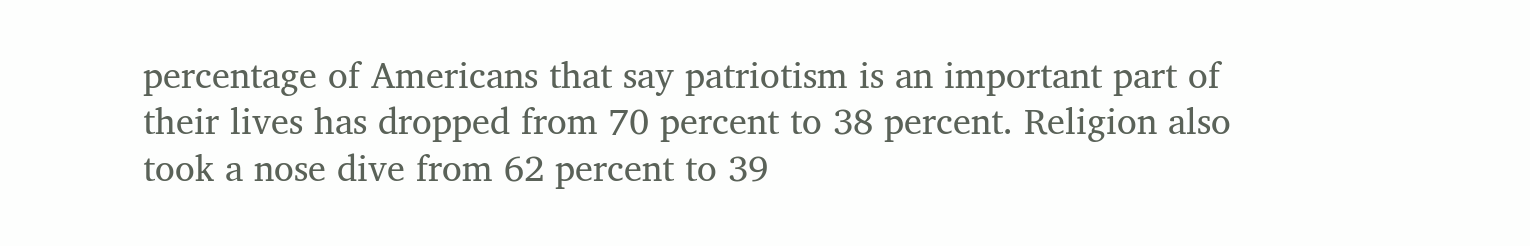percentage of Americans that say patriotism is an important part of their lives has dropped from 70 percent to 38 percent. Religion also took a nose dive from 62 percent to 39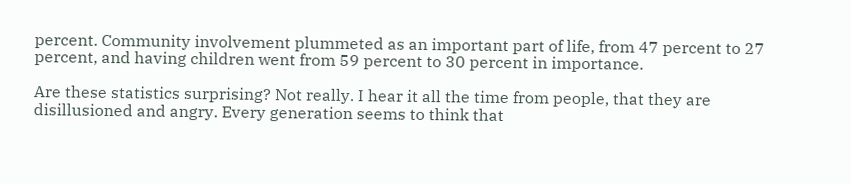percent. Community involvement plummeted as an important part of life, from 47 percent to 27 percent, and having children went from 59 percent to 30 percent in importance.

Are these statistics surprising? Not really. I hear it all the time from people, that they are disillusioned and angry. Every generation seems to think that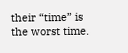their “time” is the worst time.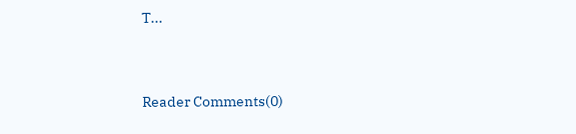T...


Reader Comments(0)